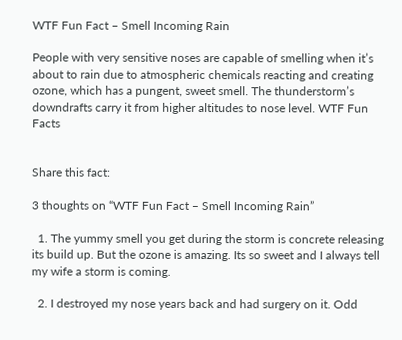WTF Fun Fact – Smell Incoming Rain

People with very sensitive noses are capable of smelling when it’s about to rain due to atmospheric chemicals reacting and creating ozone, which has a pungent, sweet smell. The thunderstorm’s downdrafts carry it from higher altitudes to nose level. WTF Fun Facts


Share this fact:

3 thoughts on “WTF Fun Fact – Smell Incoming Rain”

  1. The yummy smell you get during the storm is concrete releasing its build up. But the ozone is amazing. Its so sweet and I always tell my wife a storm is coming.

  2. I destroyed my nose years back and had surgery on it. Odd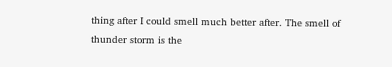thing after I could smell much better after. The smell of thunder storm is the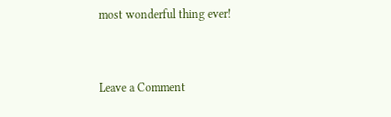most wonderful thing ever!


Leave a Comment